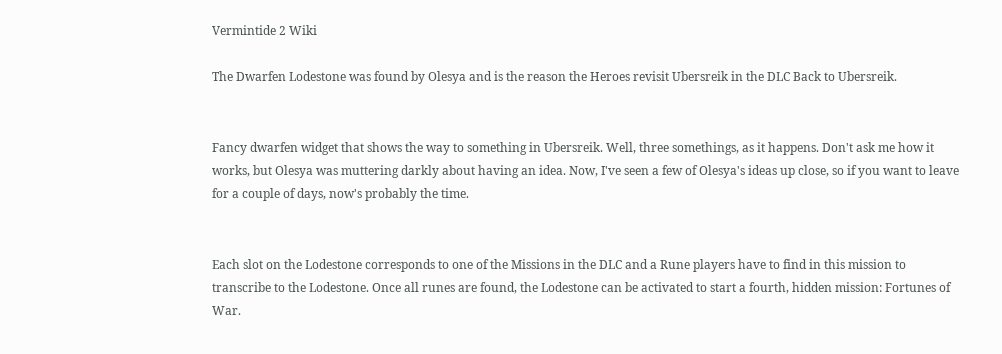Vermintide 2 Wiki

The Dwarfen Lodestone was found by Olesya and is the reason the Heroes revisit Ubersreik in the DLC Back to Ubersreik.


Fancy dwarfen widget that shows the way to something in Ubersreik. Well, three somethings, as it happens. Don't ask me how it works, but Olesya was muttering darkly about having an idea. Now, I've seen a few of Olesya's ideas up close, so if you want to leave for a couple of days, now's probably the time.


Each slot on the Lodestone corresponds to one of the Missions in the DLC and a Rune players have to find in this mission to transcribe to the Lodestone. Once all runes are found, the Lodestone can be activated to start a fourth, hidden mission: Fortunes of War.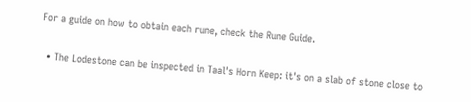For a guide on how to obtain each rune, check the Rune Guide.


  • The Lodestone can be inspected in Taal's Horn Keep: it's on a slab of stone close to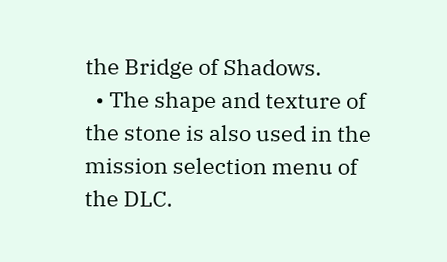the Bridge of Shadows.
  • The shape and texture of the stone is also used in the mission selection menu of the DLC.